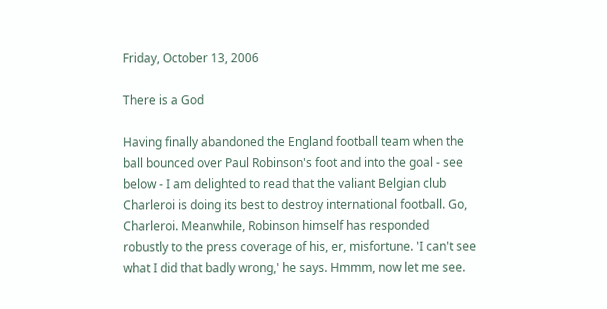Friday, October 13, 2006

There is a God

Having finally abandoned the England football team when the ball bounced over Paul Robinson's foot and into the goal - see below - I am delighted to read that the valiant Belgian club Charleroi is doing its best to destroy international football. Go, Charleroi. Meanwhile, Robinson himself has responded robustly to the press coverage of his, er, misfortune. 'I can't see what I did that badly wrong,' he says. Hmmm, now let me see.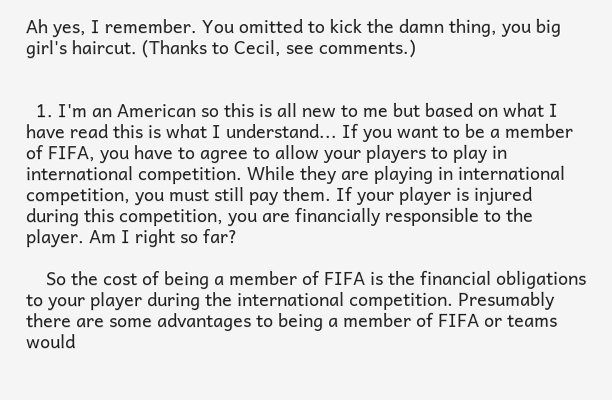Ah yes, I remember. You omitted to kick the damn thing, you big girl's haircut. (Thanks to Cecil, see comments.)


  1. I'm an American so this is all new to me but based on what I have read this is what I understand... If you want to be a member of FIFA, you have to agree to allow your players to play in international competition. While they are playing in international competition, you must still pay them. If your player is injured during this competition, you are financially responsible to the player. Am I right so far?

    So the cost of being a member of FIFA is the financial obligations to your player during the international competition. Presumably there are some advantages to being a member of FIFA or teams would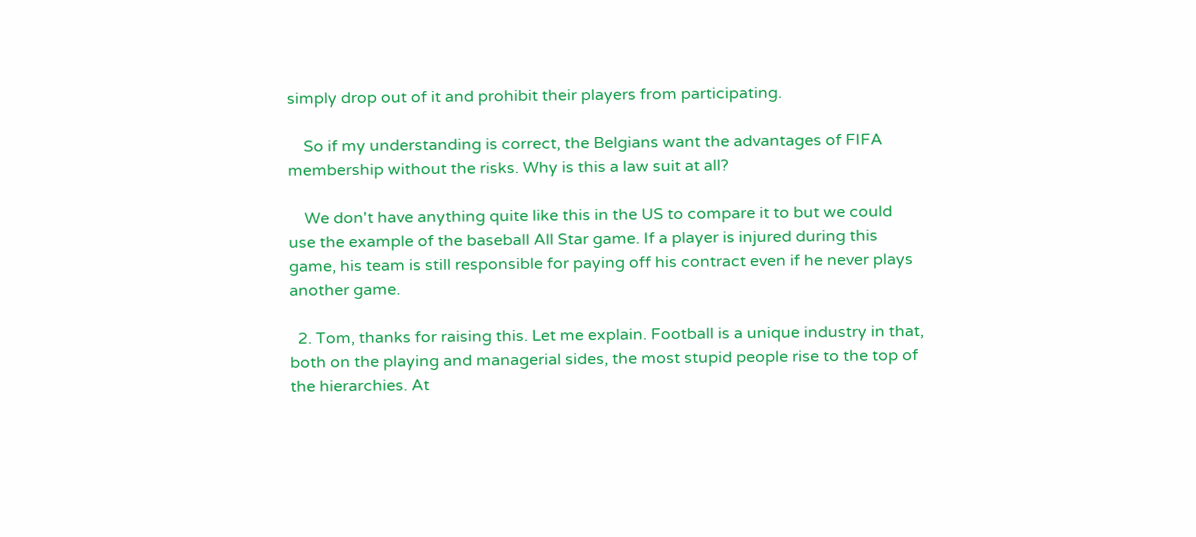simply drop out of it and prohibit their players from participating.

    So if my understanding is correct, the Belgians want the advantages of FIFA membership without the risks. Why is this a law suit at all?

    We don't have anything quite like this in the US to compare it to but we could use the example of the baseball All Star game. If a player is injured during this game, his team is still responsible for paying off his contract even if he never plays another game.

  2. Tom, thanks for raising this. Let me explain. Football is a unique industry in that, both on the playing and managerial sides, the most stupid people rise to the top of the hierarchies. At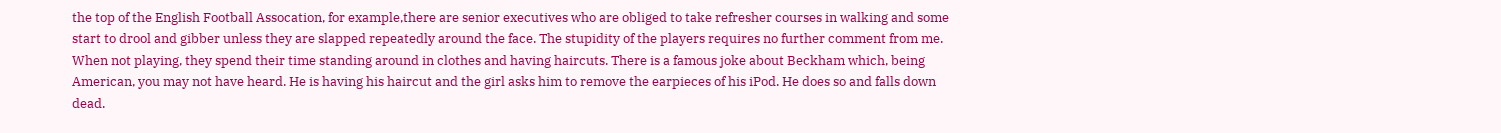the top of the English Football Assocation, for example,there are senior executives who are obliged to take refresher courses in walking and some start to drool and gibber unless they are slapped repeatedly around the face. The stupidity of the players requires no further comment from me. When not playing, they spend their time standing around in clothes and having haircuts. There is a famous joke about Beckham which, being American, you may not have heard. He is having his haircut and the girl asks him to remove the earpieces of his iPod. He does so and falls down dead.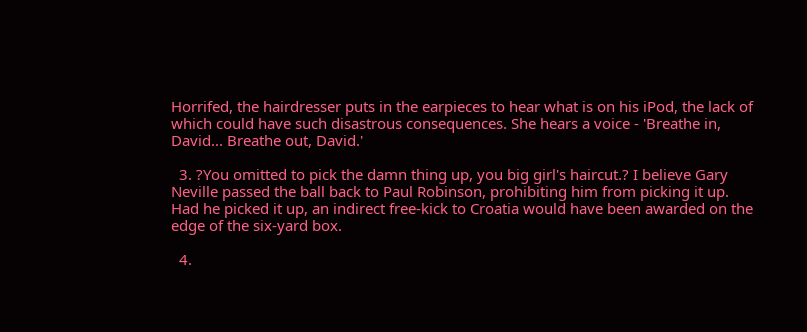Horrifed, the hairdresser puts in the earpieces to hear what is on his iPod, the lack of which could have such disastrous consequences. She hears a voice - 'Breathe in, David... Breathe out, David.'

  3. ?You omitted to pick the damn thing up, you big girl's haircut.? I believe Gary Neville passed the ball back to Paul Robinson, prohibiting him from picking it up. Had he picked it up, an indirect free-kick to Croatia would have been awarded on the edge of the six-yard box.

  4.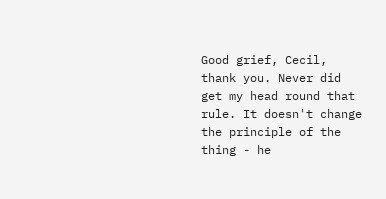Good grief, Cecil, thank you. Never did get my head round that rule. It doesn't change the principle of the thing - he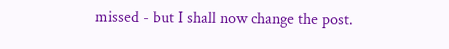missed - but I shall now change the post.